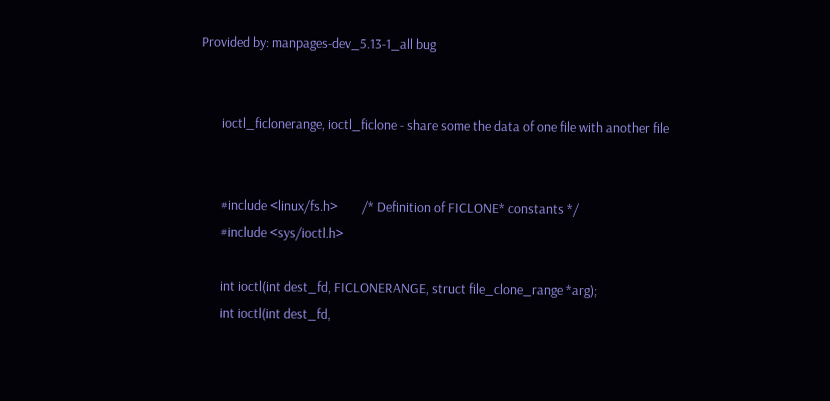Provided by: manpages-dev_5.13-1_all bug


       ioctl_ficlonerange, ioctl_ficlone - share some the data of one file with another file


       #include <linux/fs.h>        /* Definition of FICLONE* constants */
       #include <sys/ioctl.h>

       int ioctl(int dest_fd, FICLONERANGE, struct file_clone_range *arg);
       int ioctl(int dest_fd,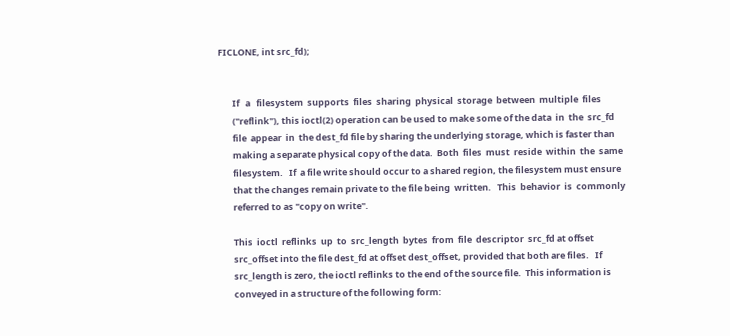FICLONE, int src_fd);


       If   a   filesystem  supports  files  sharing  physical  storage  between  multiple  files
       ("reflink"), this ioctl(2) operation can be used to make some of the data  in  the  src_fd
       file  appear  in  the dest_fd file by sharing the underlying storage, which is faster than
       making a separate physical copy of the data.  Both  files  must  reside  within  the  same
       filesystem.   If  a file write should occur to a shared region, the filesystem must ensure
       that the changes remain private to the file being  written.   This  behavior  is  commonly
       referred to as "copy on write".

       This  ioctl  reflinks  up  to  src_length  bytes  from  file  descriptor  src_fd at offset
       src_offset into the file dest_fd at offset dest_offset, provided that both are files.   If
       src_length is zero, the ioctl reflinks to the end of the source file.  This information is
       conveyed in a structure of the following form: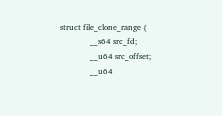struct file_clone_range {
               __s64 src_fd;
               __u64 src_offset;
               __u64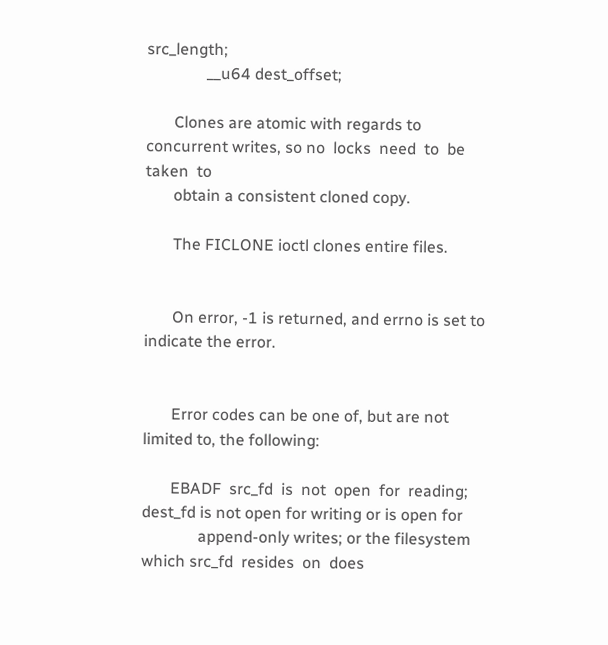src_length;
               __u64 dest_offset;

       Clones are atomic with regards to concurrent writes, so no  locks  need  to  be  taken  to
       obtain a consistent cloned copy.

       The FICLONE ioctl clones entire files.


       On error, -1 is returned, and errno is set to indicate the error.


       Error codes can be one of, but are not limited to, the following:

       EBADF  src_fd  is  not  open  for  reading; dest_fd is not open for writing or is open for
              append-only writes; or the filesystem which src_fd  resides  on  does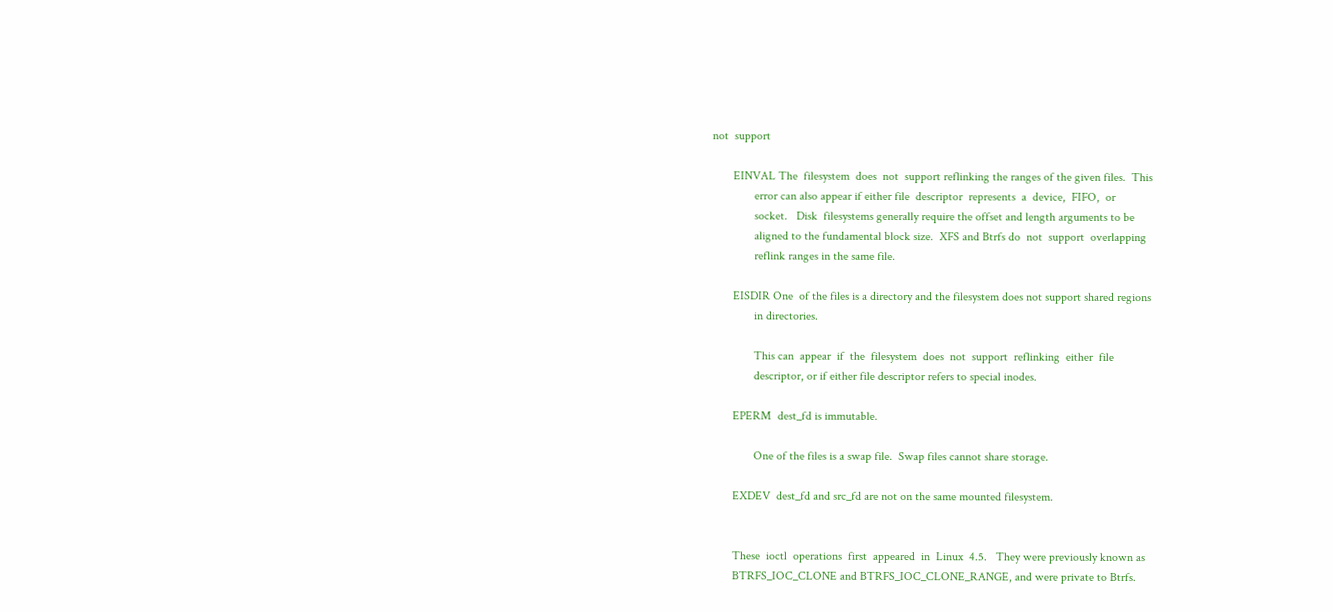not  support

       EINVAL The  filesystem  does  not  support reflinking the ranges of the given files.  This
              error can also appear if either file  descriptor  represents  a  device,  FIFO,  or
              socket.   Disk  filesystems generally require the offset and length arguments to be
              aligned to the fundamental block size.  XFS and Btrfs do  not  support  overlapping
              reflink ranges in the same file.

       EISDIR One  of the files is a directory and the filesystem does not support shared regions
              in directories.

              This can  appear  if  the  filesystem  does  not  support  reflinking  either  file
              descriptor, or if either file descriptor refers to special inodes.

       EPERM  dest_fd is immutable.

              One of the files is a swap file.  Swap files cannot share storage.

       EXDEV  dest_fd and src_fd are not on the same mounted filesystem.


       These  ioctl  operations  first  appeared  in  Linux  4.5.   They were previously known as
       BTRFS_IOC_CLONE and BTRFS_IOC_CLONE_RANGE, and were private to Btrfs.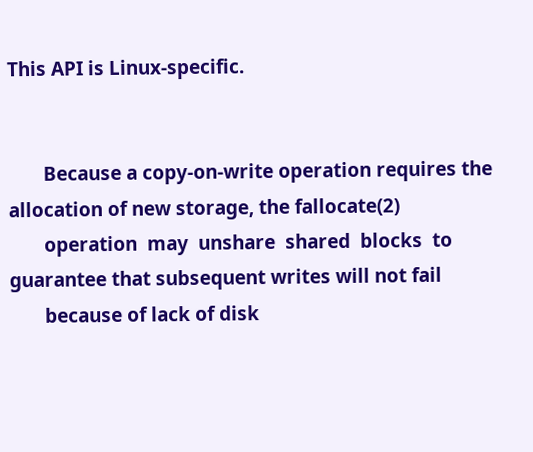This API is Linux-specific.


       Because a copy-on-write operation requires the allocation of new storage, the fallocate(2)
       operation  may  unshare  shared  blocks  to guarantee that subsequent writes will not fail
       because of lack of disk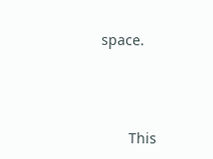space.




       This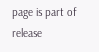page is part of release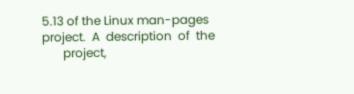5.13 of the Linux man-pages project.  A  description  of  the
       project,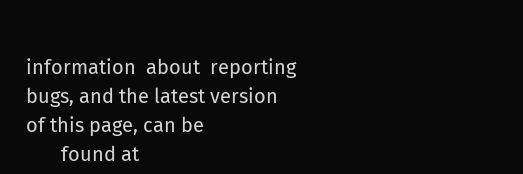information  about  reporting  bugs, and the latest version of this page, can be
       found at